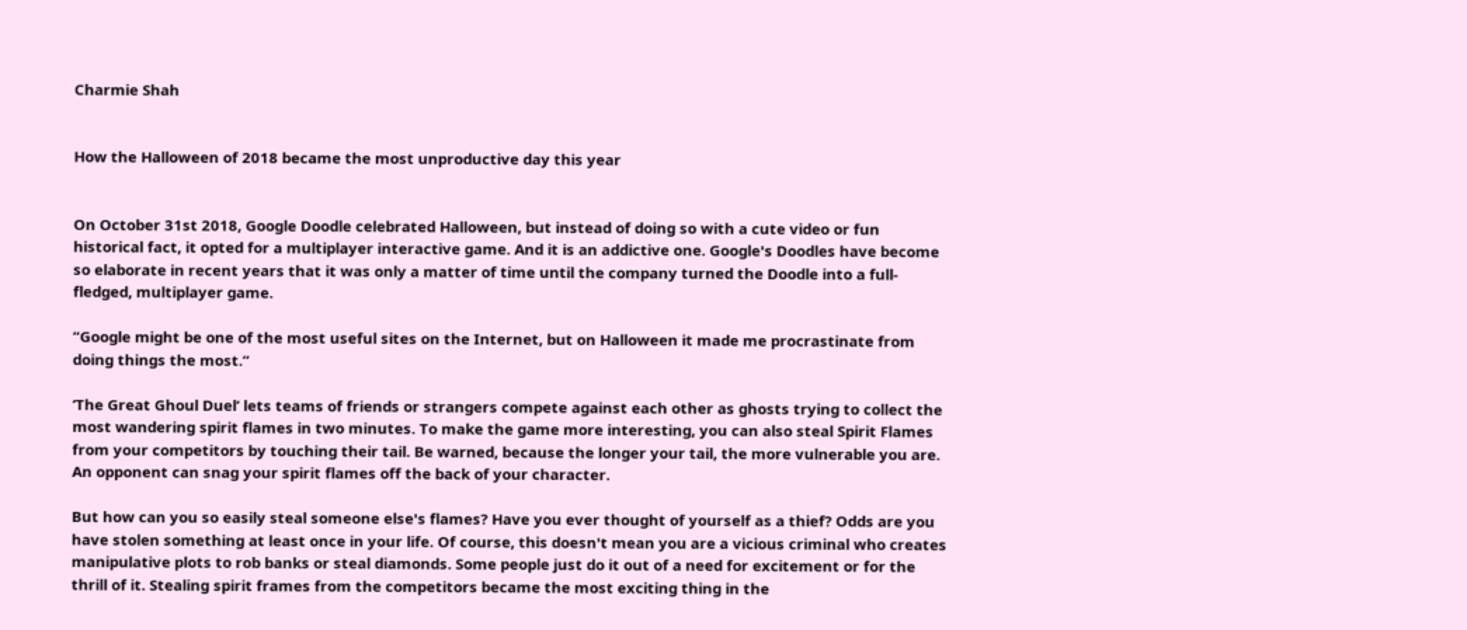Charmie Shah


How the Halloween of 2018 became the most unproductive day this year


On October 31st 2018, Google Doodle celebrated Halloween, but instead of doing so with a cute video or fun historical fact, it opted for a multiplayer interactive game. And it is an addictive one. Google's Doodles have become so elaborate in recent years that it was only a matter of time until the company turned the Doodle into a full-fledged, multiplayer game.

“Google might be one of the most useful sites on the Internet, but on Halloween it made me procrastinate from doing things the most.”

‘The Great Ghoul Duel’ lets teams of friends or strangers compete against each other as ghosts trying to collect the most wandering spirit flames in two minutes. To make the game more interesting, you can also steal Spirit Flames from your competitors by touching their tail. Be warned, because the longer your tail, the more vulnerable you are. An opponent can snag your spirit flames off the back of your character.

But how can you so easily steal someone else's flames? Have you ever thought of yourself as a thief? Odds are you have stolen something at least once in your life. Of course, this doesn't mean you are a vicious criminal who creates manipulative plots to rob banks or steal diamonds. Some people just do it out of a need for excitement or for the thrill of it. Stealing spirit frames from the competitors became the most exciting thing in the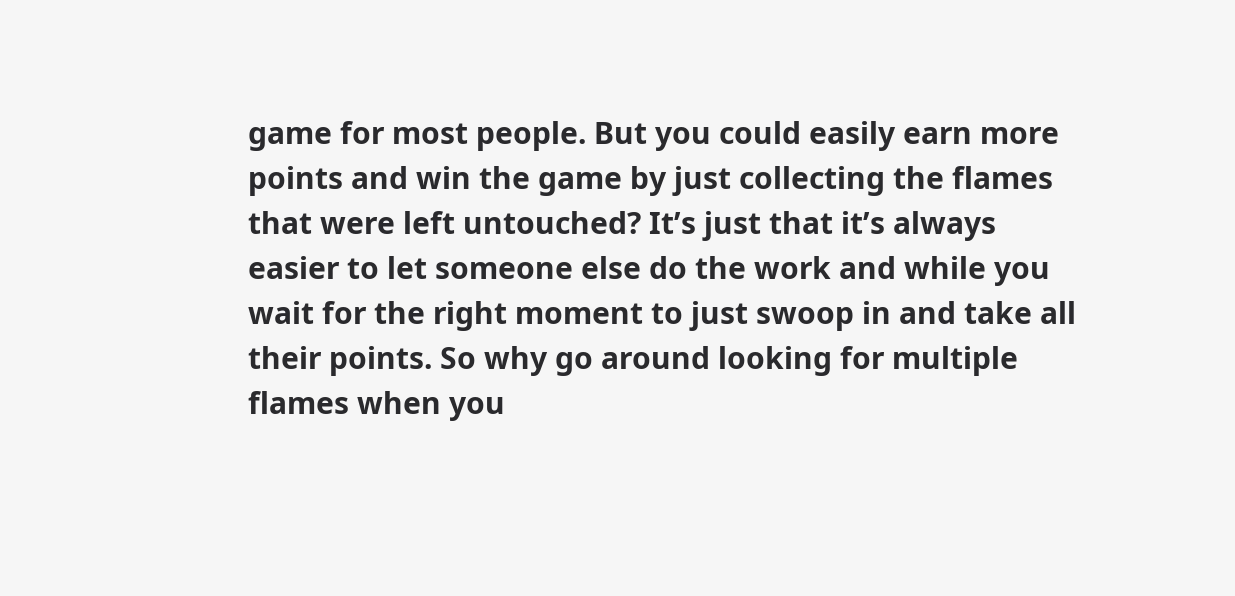game for most people. But you could easily earn more points and win the game by just collecting the flames that were left untouched? It’s just that it’s always easier to let someone else do the work and while you wait for the right moment to just swoop in and take all their points. So why go around looking for multiple flames when you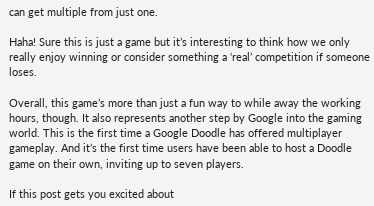can get multiple from just one.

Haha! Sure this is just a game but it’s interesting to think how we only really enjoy winning or consider something a ‘real’ competition if someone loses.

Overall, this game’s more than just a fun way to while away the working hours, though. It also represents another step by Google into the gaming world. This is the first time a Google Doodle has offered multiplayer gameplay. And it’s the first time users have been able to host a Doodle game on their own, inviting up to seven players.

If this post gets you excited about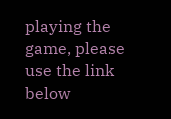playing the game, please use the link below